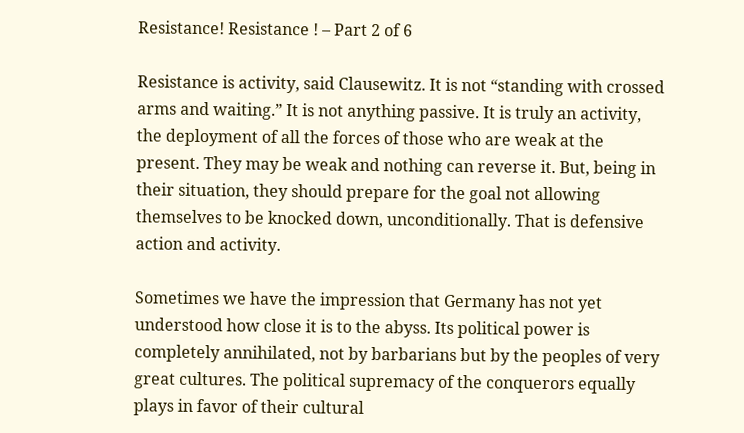Resistance! Resistance ! – Part 2 of 6

Resistance is activity, said Clausewitz. It is not “standing with crossed arms and waiting.” It is not anything passive. It is truly an activity, the deployment of all the forces of those who are weak at the present. They may be weak and nothing can reverse it. But, being in their situation, they should prepare for the goal not allowing themselves to be knocked down, unconditionally. That is defensive action and activity.

Sometimes we have the impression that Germany has not yet understood how close it is to the abyss. Its political power is completely annihilated, not by barbarians but by the peoples of very great cultures. The political supremacy of the conquerors equally plays in favor of their cultural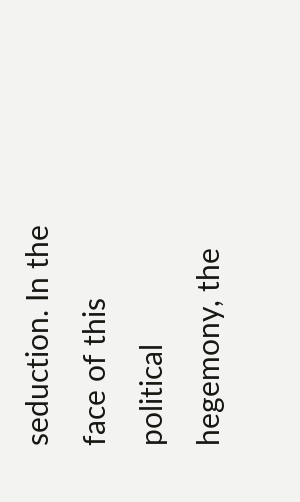seduction. In the face of this political hegemony, the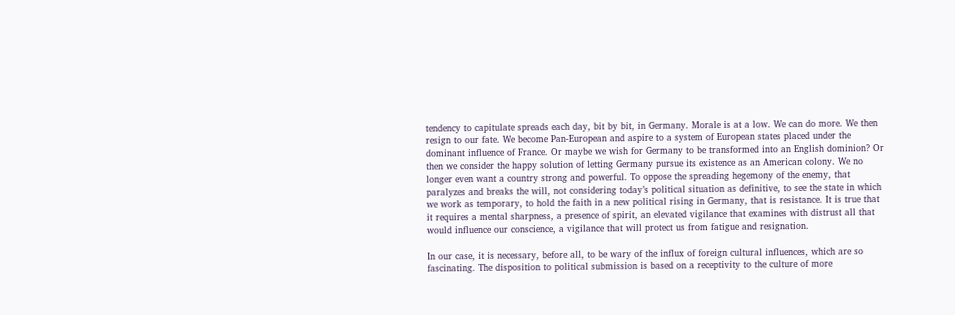tendency to capitulate spreads each day, bit by bit, in Germany. Morale is at a low. We can do more. We then resign to our fate. We become Pan-European and aspire to a system of European states placed under the dominant influence of France. Or maybe we wish for Germany to be transformed into an English dominion? Or then we consider the happy solution of letting Germany pursue its existence as an American colony. We no longer even want a country strong and powerful. To oppose the spreading hegemony of the enemy, that paralyzes and breaks the will, not considering today’s political situation as definitive, to see the state in which we work as temporary, to hold the faith in a new political rising in Germany, that is resistance. It is true that it requires a mental sharpness, a presence of spirit, an elevated vigilance that examines with distrust all that would influence our conscience, a vigilance that will protect us from fatigue and resignation.

In our case, it is necessary, before all, to be wary of the influx of foreign cultural influences, which are so fascinating. The disposition to political submission is based on a receptivity to the culture of more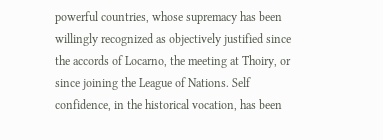powerful countries, whose supremacy has been willingly recognized as objectively justified since the accords of Locarno, the meeting at Thoiry, or since joining the League of Nations. Self confidence, in the historical vocation, has been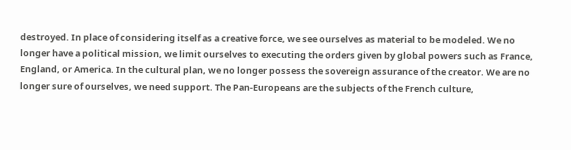destroyed. In place of considering itself as a creative force, we see ourselves as material to be modeled. We no longer have a political mission, we limit ourselves to executing the orders given by global powers such as France, England, or America. In the cultural plan, we no longer possess the sovereign assurance of the creator. We are no longer sure of ourselves, we need support. The Pan-Europeans are the subjects of the French culture,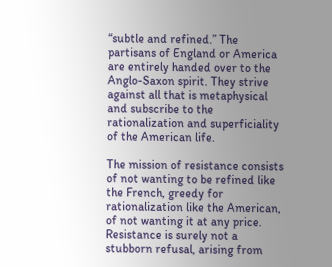“subtle and refined.” The partisans of England or America are entirely handed over to the Anglo-Saxon spirit. They strive against all that is metaphysical and subscribe to the rationalization and superficiality of the American life.

The mission of resistance consists of not wanting to be refined like the French, greedy for rationalization like the American, of not wanting it at any price. Resistance is surely not a stubborn refusal, arising from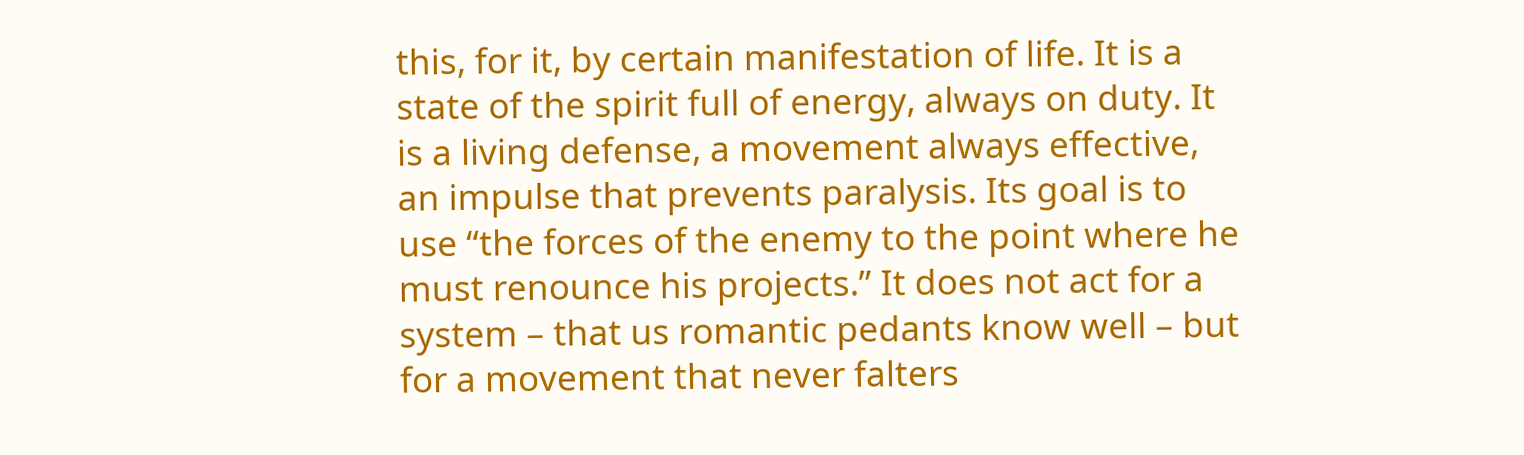this, for it, by certain manifestation of life. It is a state of the spirit full of energy, always on duty. It is a living defense, a movement always effective, an impulse that prevents paralysis. Its goal is to use “the forces of the enemy to the point where he must renounce his projects.” It does not act for a system – that us romantic pedants know well – but for a movement that never falters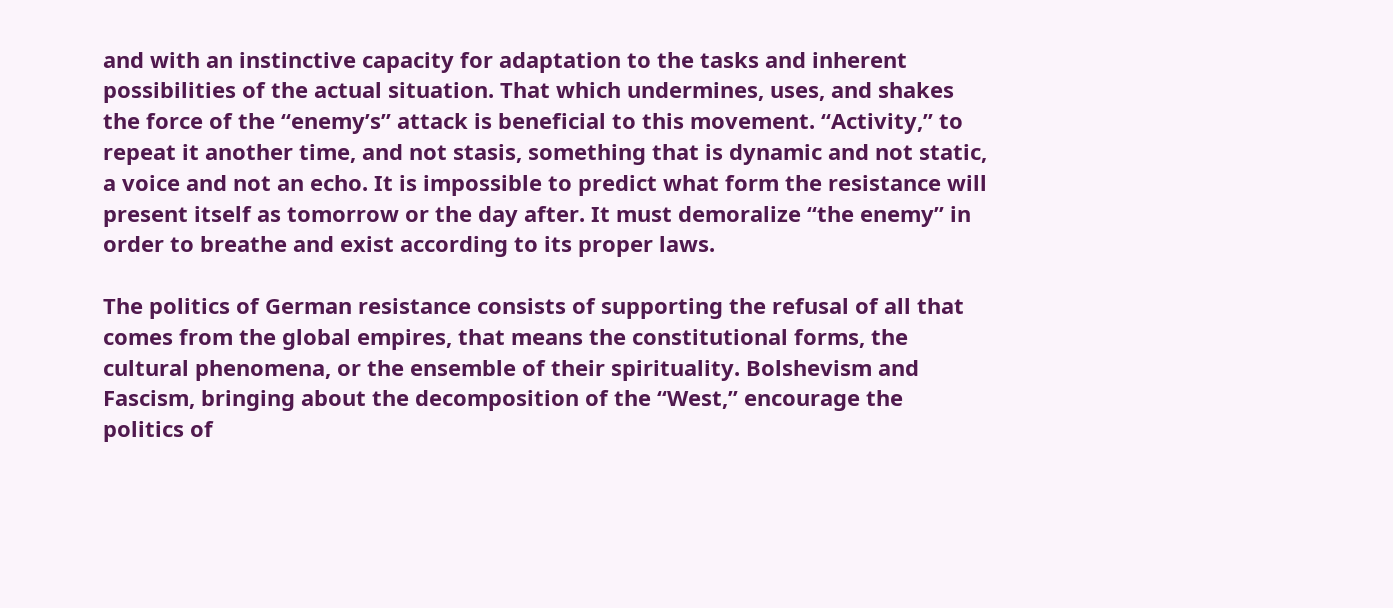and with an instinctive capacity for adaptation to the tasks and inherent possibilities of the actual situation. That which undermines, uses, and shakes the force of the “enemy’s” attack is beneficial to this movement. “Activity,” to repeat it another time, and not stasis, something that is dynamic and not static, a voice and not an echo. It is impossible to predict what form the resistance will present itself as tomorrow or the day after. It must demoralize “the enemy” in order to breathe and exist according to its proper laws.

The politics of German resistance consists of supporting the refusal of all that comes from the global empires, that means the constitutional forms, the cultural phenomena, or the ensemble of their spirituality. Bolshevism and Fascism, bringing about the decomposition of the “West,” encourage the politics of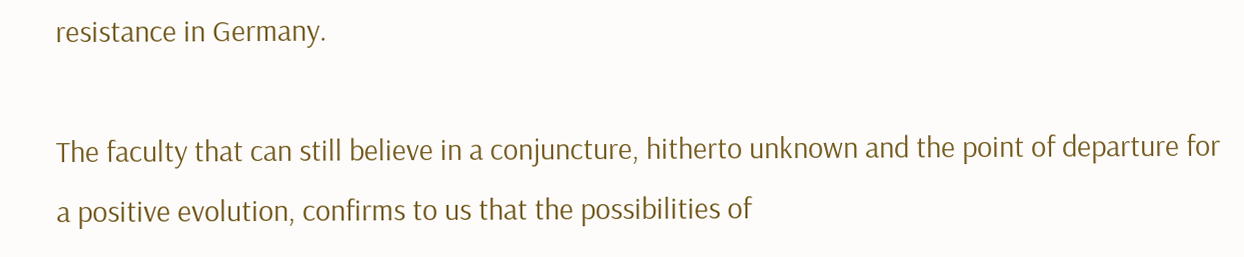resistance in Germany.

The faculty that can still believe in a conjuncture, hitherto unknown and the point of departure for a positive evolution, confirms to us that the possibilities of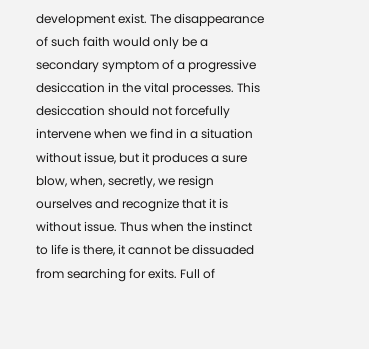development exist. The disappearance of such faith would only be a secondary symptom of a progressive desiccation in the vital processes. This desiccation should not forcefully intervene when we find in a situation without issue, but it produces a sure blow, when, secretly, we resign ourselves and recognize that it is without issue. Thus when the instinct to life is there, it cannot be dissuaded from searching for exits. Full of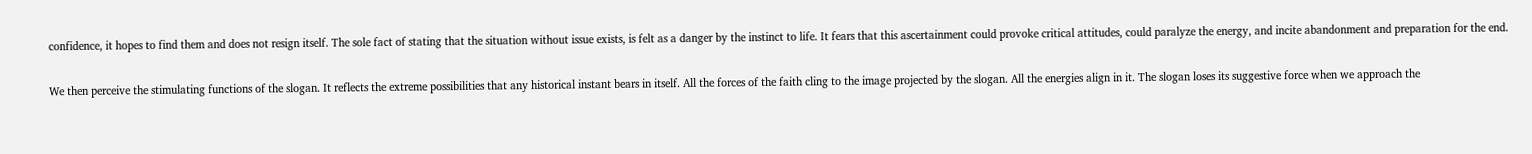confidence, it hopes to find them and does not resign itself. The sole fact of stating that the situation without issue exists, is felt as a danger by the instinct to life. It fears that this ascertainment could provoke critical attitudes, could paralyze the energy, and incite abandonment and preparation for the end.

We then perceive the stimulating functions of the slogan. It reflects the extreme possibilities that any historical instant bears in itself. All the forces of the faith cling to the image projected by the slogan. All the energies align in it. The slogan loses its suggestive force when we approach the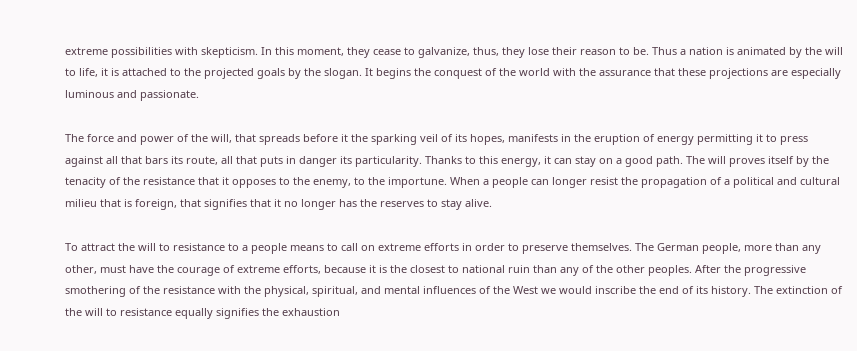extreme possibilities with skepticism. In this moment, they cease to galvanize, thus, they lose their reason to be. Thus a nation is animated by the will to life, it is attached to the projected goals by the slogan. It begins the conquest of the world with the assurance that these projections are especially luminous and passionate.

The force and power of the will, that spreads before it the sparking veil of its hopes, manifests in the eruption of energy permitting it to press against all that bars its route, all that puts in danger its particularity. Thanks to this energy, it can stay on a good path. The will proves itself by the tenacity of the resistance that it opposes to the enemy, to the importune. When a people can longer resist the propagation of a political and cultural milieu that is foreign, that signifies that it no longer has the reserves to stay alive.

To attract the will to resistance to a people means to call on extreme efforts in order to preserve themselves. The German people, more than any other, must have the courage of extreme efforts, because it is the closest to national ruin than any of the other peoples. After the progressive smothering of the resistance with the physical, spiritual, and mental influences of the West we would inscribe the end of its history. The extinction of the will to resistance equally signifies the exhaustion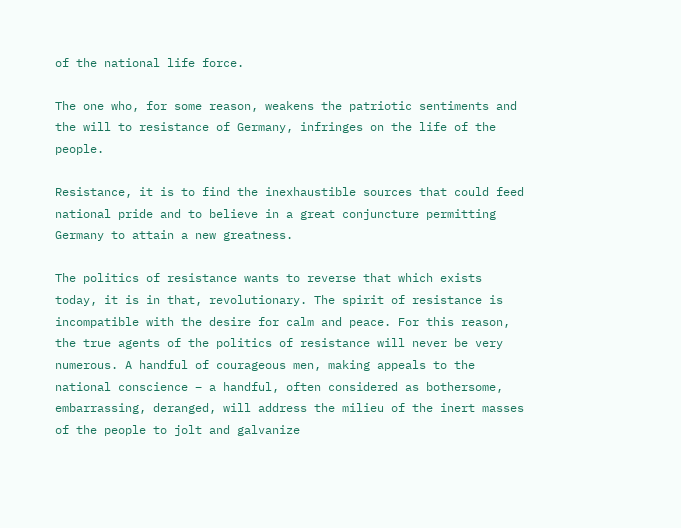of the national life force.

The one who, for some reason, weakens the patriotic sentiments and the will to resistance of Germany, infringes on the life of the people.

Resistance, it is to find the inexhaustible sources that could feed national pride and to believe in a great conjuncture permitting Germany to attain a new greatness.

The politics of resistance wants to reverse that which exists today, it is in that, revolutionary. The spirit of resistance is incompatible with the desire for calm and peace. For this reason, the true agents of the politics of resistance will never be very numerous. A handful of courageous men, making appeals to the national conscience – a handful, often considered as bothersome, embarrassing, deranged, will address the milieu of the inert masses of the people to jolt and galvanize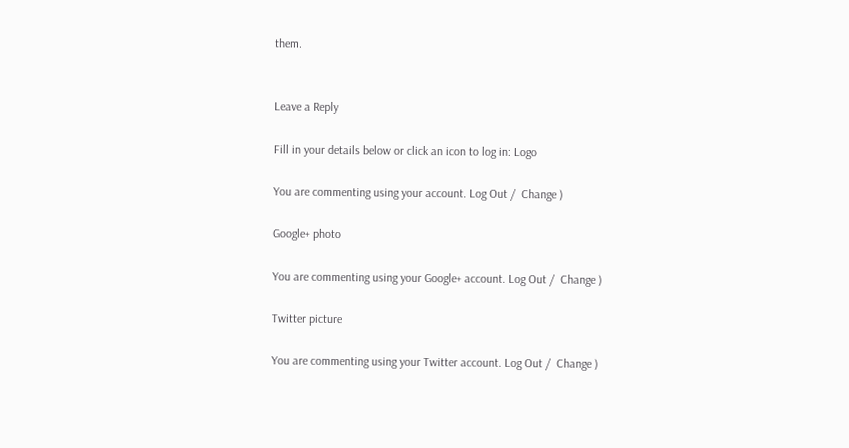them.


Leave a Reply

Fill in your details below or click an icon to log in: Logo

You are commenting using your account. Log Out /  Change )

Google+ photo

You are commenting using your Google+ account. Log Out /  Change )

Twitter picture

You are commenting using your Twitter account. Log Out /  Change )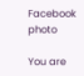Facebook photo

You are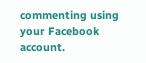commenting using your Facebook account.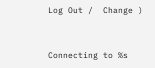Log Out /  Change )


Connecting to %s